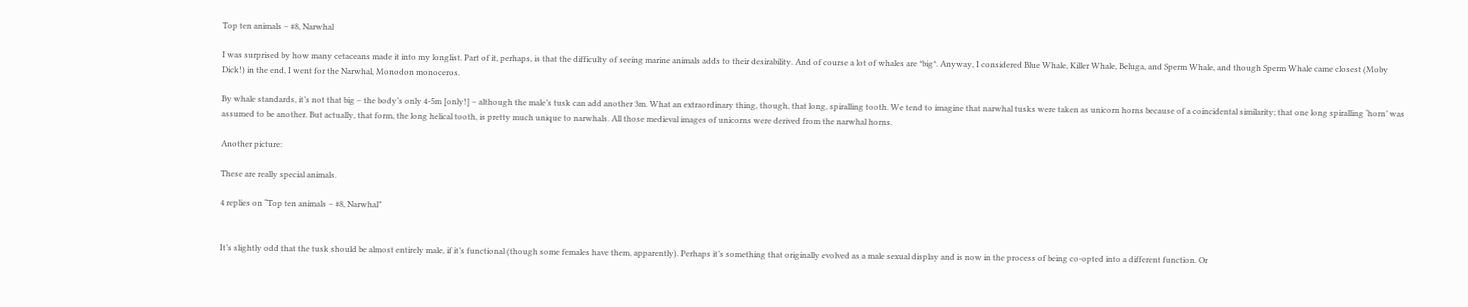Top ten animals – #8, Narwhal

I was surprised by how many cetaceans made it into my longlist. Part of it, perhaps, is that the difficulty of seeing marine animals adds to their desirability. And of course a lot of whales are *big*. Anyway, I considered Blue Whale, Killer Whale, Beluga, and Sperm Whale, and though Sperm Whale came closest (Moby Dick!) in the end, I went for the Narwhal, Monodon monoceros.

By whale standards, it’s not that big – the body’s only 4-5m [only!] – although the male’s tusk can add another 3m. What an extraordinary thing, though, that long, spiralling tooth. We tend to imagine that narwhal tusks were taken as unicorn horns because of a coincidental similarity; that one long spiralling ‘horn’ was assumed to be another. But actually, that form, the long helical tooth, is pretty much unique to narwhals. All those medieval images of unicorns were derived from the narwhal horns.

Another picture:

These are really special animals.

4 replies on “Top ten animals – #8, Narwhal”


It’s slightly odd that the tusk should be almost entirely male, if it’s functional (though some females have them, apparently). Perhaps it’s something that originally evolved as a male sexual display and is now in the process of being co-opted into a different function. Or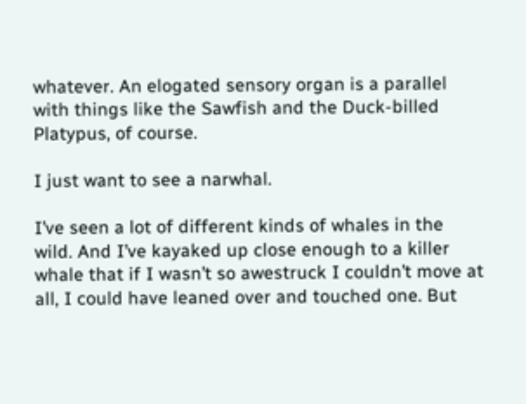whatever. An elogated sensory organ is a parallel with things like the Sawfish and the Duck-billed Platypus, of course.

I just want to see a narwhal.

I’ve seen a lot of different kinds of whales in the wild. And I’ve kayaked up close enough to a killer whale that if I wasn’t so awestruck I couldn’t move at all, I could have leaned over and touched one. But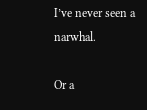I’ve never seen a narwhal.

Or a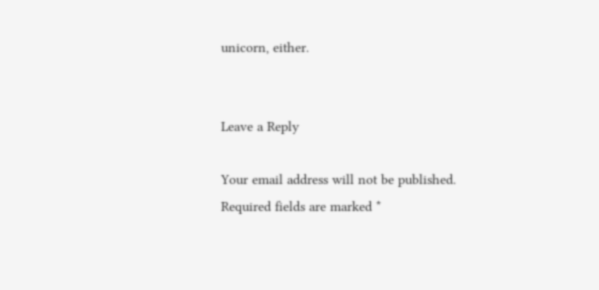unicorn, either.


Leave a Reply

Your email address will not be published. Required fields are marked *